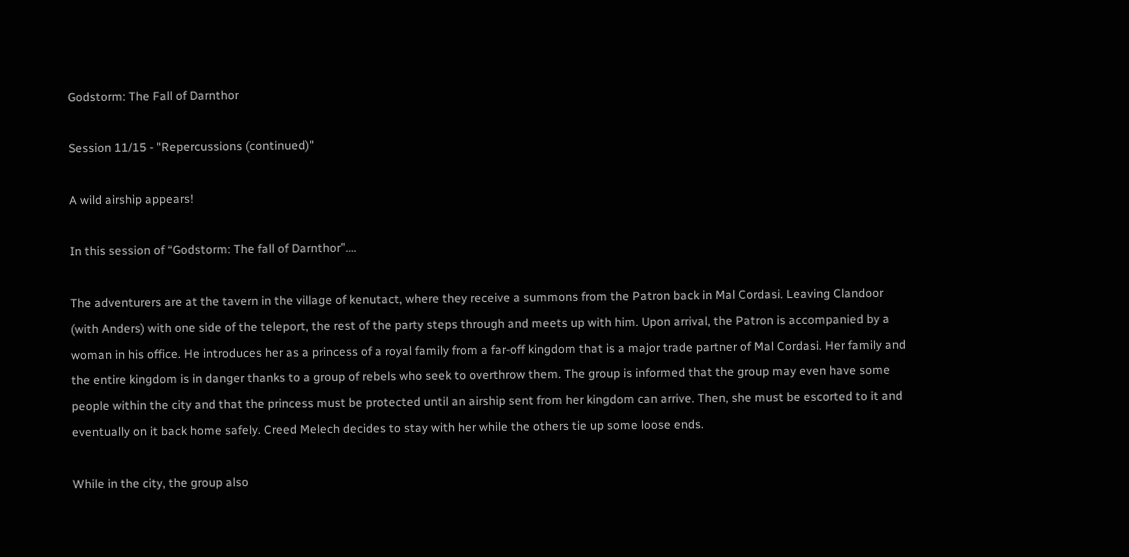Godstorm: The Fall of Darnthor

Session 11/15 - "Repercussions (continued)"

A wild airship appears!

In this session of “Godstorm: The fall of Darnthor”….

The adventurers are at the tavern in the village of kenutact, where they receive a summons from the Patron back in Mal Cordasi. Leaving Clandoor (with Anders) with one side of the teleport, the rest of the party steps through and meets up with him. Upon arrival, the Patron is accompanied by a woman in his office. He introduces her as a princess of a royal family from a far-off kingdom that is a major trade partner of Mal Cordasi. Her family and the entire kingdom is in danger thanks to a group of rebels who seek to overthrow them. The group is informed that the group may even have some people within the city and that the princess must be protected until an airship sent from her kingdom can arrive. Then, she must be escorted to it and eventually on it back home safely. Creed Melech decides to stay with her while the others tie up some loose ends.

While in the city, the group also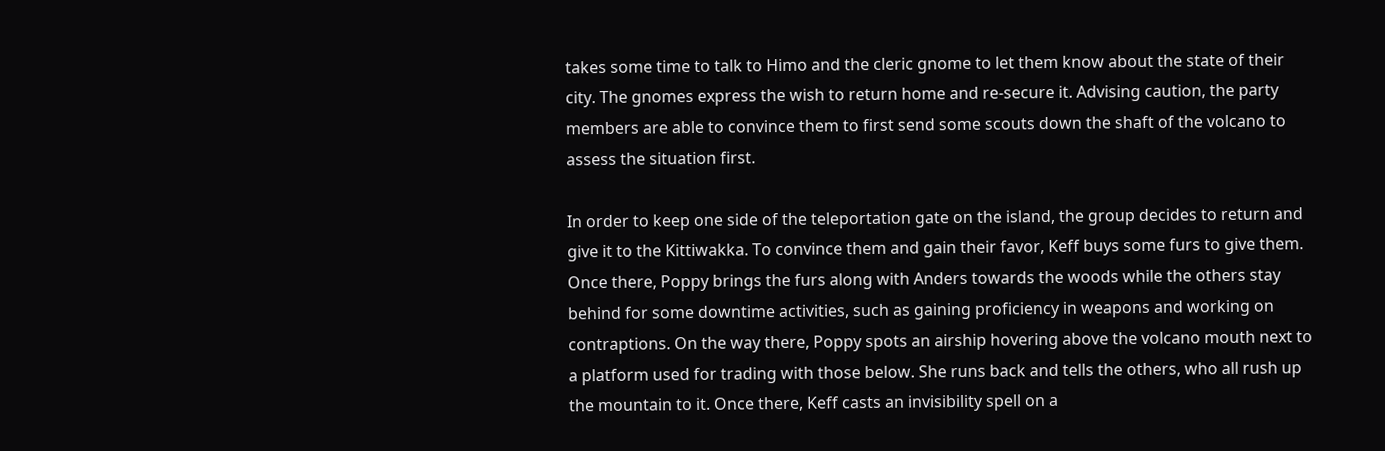takes some time to talk to Himo and the cleric gnome to let them know about the state of their city. The gnomes express the wish to return home and re-secure it. Advising caution, the party members are able to convince them to first send some scouts down the shaft of the volcano to assess the situation first.

In order to keep one side of the teleportation gate on the island, the group decides to return and give it to the Kittiwakka. To convince them and gain their favor, Keff buys some furs to give them. Once there, Poppy brings the furs along with Anders towards the woods while the others stay behind for some downtime activities, such as gaining proficiency in weapons and working on contraptions. On the way there, Poppy spots an airship hovering above the volcano mouth next to a platform used for trading with those below. She runs back and tells the others, who all rush up the mountain to it. Once there, Keff casts an invisibility spell on a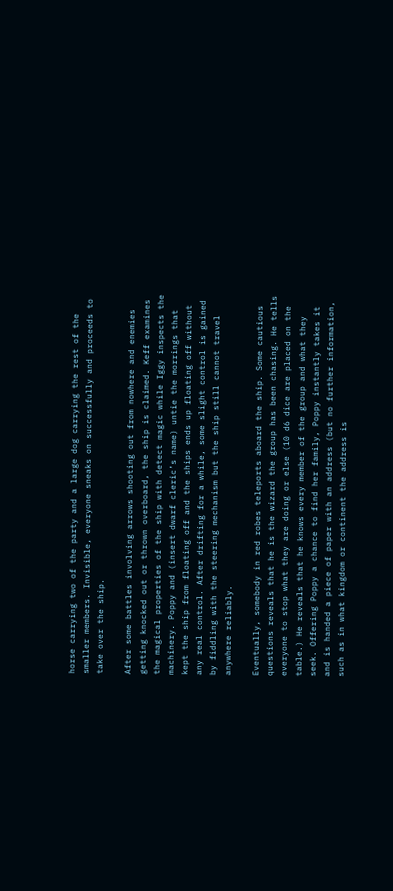horse carrying two of the party and a large dog carrying the rest of the smaller members. Invisible, everyone sneaks on successfully and proceeds to take over the ship.

After some battles involving arrows shooting out from nowhere and enemies getting knocked out or thrown overboard, the ship is claimed. Keff examines the magical properties of the ship with detect magic while Iggy inspects the machinery. Poppy and (insert dwarf cleric’s name) untie the morrings that kept the ship from floating off and the ships ends up floating off without any real control. After drifting for a while, some slight control is gained by fiddling with the steering mechanism but the ship still cannot travel anywhere reliably.

Eventually, somebody in red robes teleports aboard the ship. Some cautious questions reveals that he is the wizard the group has been chasing. He tells everyone to stop what they are doing or else (10 d6 dice are placed on the table.) He reveals that he knows every member of the group and what they seek. Offering Poppy a chance to find her family, Poppy instantly takes it and is handed a piece of paper with an address (but no further information, such as in what kingdom or continent the address is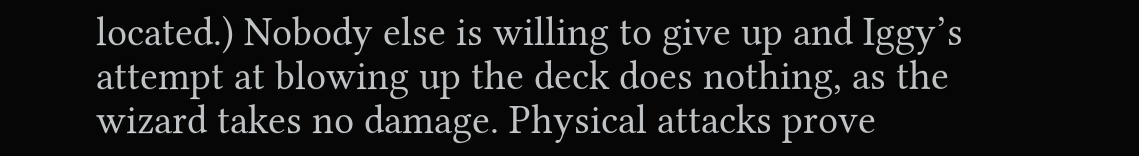located.) Nobody else is willing to give up and Iggy’s attempt at blowing up the deck does nothing, as the wizard takes no damage. Physical attacks prove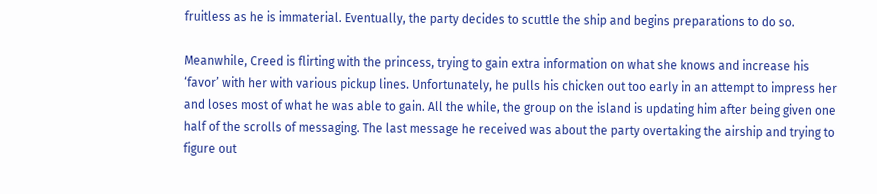fruitless as he is immaterial. Eventually, the party decides to scuttle the ship and begins preparations to do so.

Meanwhile, Creed is flirting with the princess, trying to gain extra information on what she knows and increase his ‘favor’ with her with various pickup lines. Unfortunately, he pulls his chicken out too early in an attempt to impress her and loses most of what he was able to gain. All the while, the group on the island is updating him after being given one half of the scrolls of messaging. The last message he received was about the party overtaking the airship and trying to figure out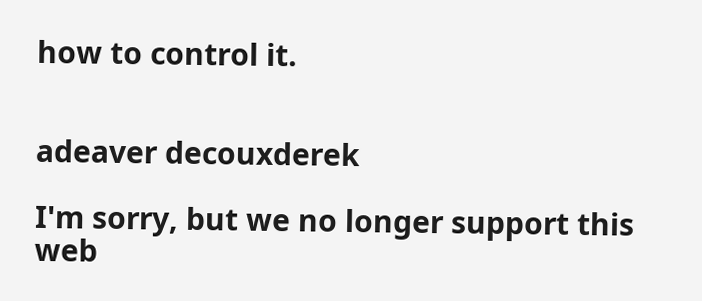how to control it.


adeaver decouxderek

I'm sorry, but we no longer support this web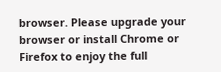browser. Please upgrade your browser or install Chrome or Firefox to enjoy the full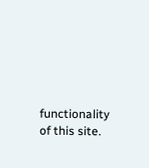functionality of this site.